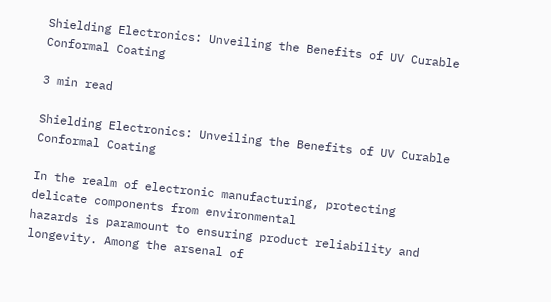Shielding Electronics: Unveiling the Benefits of UV Curable Conformal Coating

3 min read

Shielding Electronics: Unveiling the Benefits of UV Curable Conformal Coating

In the realm of electronic manufacturing, protecting delicate components from environmental
hazards is paramount to ensuring product reliability and longevity. Among the arsenal of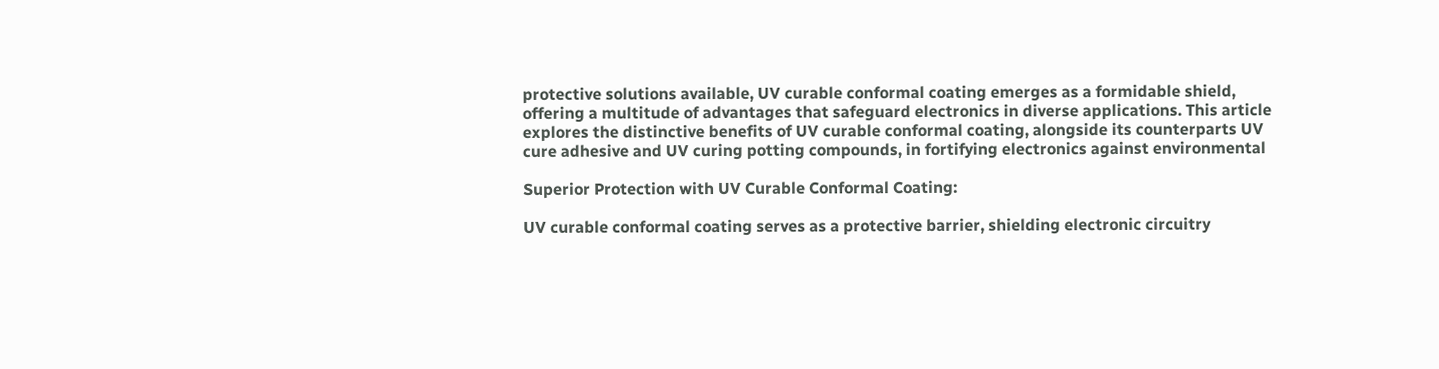protective solutions available, UV curable conformal coating emerges as a formidable shield,
offering a multitude of advantages that safeguard electronics in diverse applications. This article
explores the distinctive benefits of UV curable conformal coating, alongside its counterparts UV
cure adhesive and UV curing potting compounds, in fortifying electronics against environmental

Superior Protection with UV Curable Conformal Coating:

UV curable conformal coating serves as a protective barrier, shielding electronic circuitry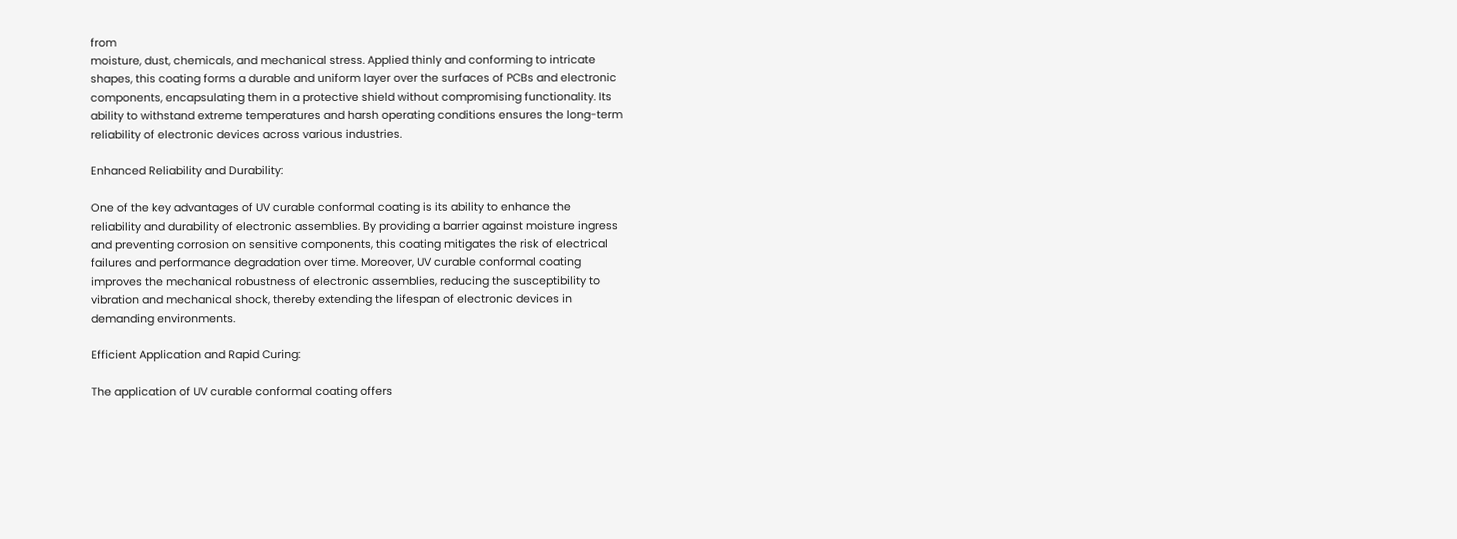from
moisture, dust, chemicals, and mechanical stress. Applied thinly and conforming to intricate
shapes, this coating forms a durable and uniform layer over the surfaces of PCBs and electronic
components, encapsulating them in a protective shield without compromising functionality. Its
ability to withstand extreme temperatures and harsh operating conditions ensures the long-term
reliability of electronic devices across various industries.

Enhanced Reliability and Durability:

One of the key advantages of UV curable conformal coating is its ability to enhance the
reliability and durability of electronic assemblies. By providing a barrier against moisture ingress
and preventing corrosion on sensitive components, this coating mitigates the risk of electrical
failures and performance degradation over time. Moreover, UV curable conformal coating
improves the mechanical robustness of electronic assemblies, reducing the susceptibility to
vibration and mechanical shock, thereby extending the lifespan of electronic devices in
demanding environments.

Efficient Application and Rapid Curing:

The application of UV curable conformal coating offers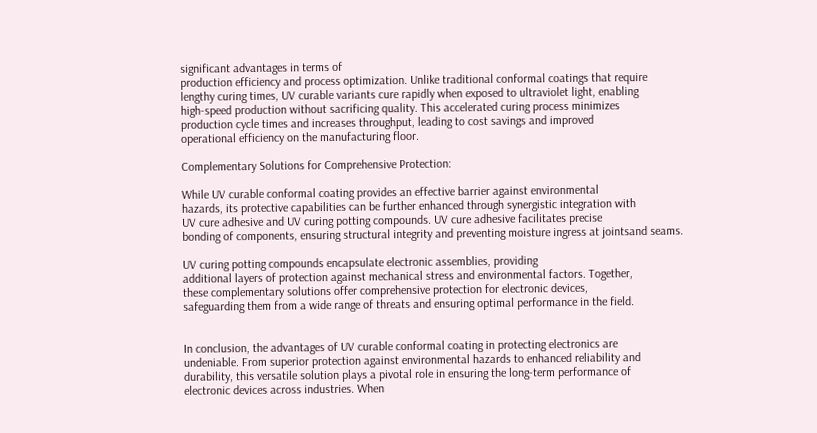significant advantages in terms of
production efficiency and process optimization. Unlike traditional conformal coatings that require
lengthy curing times, UV curable variants cure rapidly when exposed to ultraviolet light, enabling
high-speed production without sacrificing quality. This accelerated curing process minimizes
production cycle times and increases throughput, leading to cost savings and improved
operational efficiency on the manufacturing floor.

Complementary Solutions for Comprehensive Protection:

While UV curable conformal coating provides an effective barrier against environmental
hazards, its protective capabilities can be further enhanced through synergistic integration with
UV cure adhesive and UV curing potting compounds. UV cure adhesive facilitates precise
bonding of components, ensuring structural integrity and preventing moisture ingress at jointsand seams.

UV curing potting compounds encapsulate electronic assemblies, providing
additional layers of protection against mechanical stress and environmental factors. Together,
these complementary solutions offer comprehensive protection for electronic devices,
safeguarding them from a wide range of threats and ensuring optimal performance in the field.


In conclusion, the advantages of UV curable conformal coating in protecting electronics are
undeniable. From superior protection against environmental hazards to enhanced reliability and
durability, this versatile solution plays a pivotal role in ensuring the long-term performance of
electronic devices across industries. When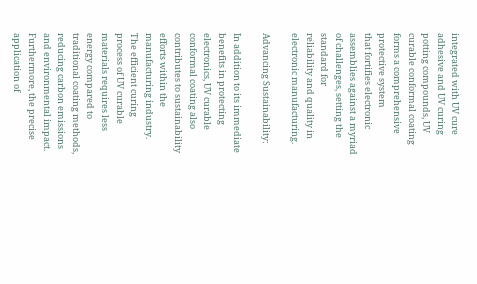integrated with UV cure adhesive and UV curing
potting compounds, UV curable conformal coating forms a comprehensive protective system
that fortifies electronic assemblies against a myriad of challenges, setting the standard for
reliability and quality in electronic manufacturing.

Advancing Sustainability:

In addition to its immediate benefits in protecting electronics, UV curable conformal coating also
contributes to sustainability efforts within the manufacturing industry. The efficient curing
process of UV curable materials requires less energy compared to traditional coating methods,
reducing carbon emissions and environmental impact. Furthermore, the precise application of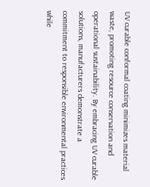UV curable conformal coating minimizes material waste, promoting resource conservation and
operational sustainability. By embracing UV curable solutions, manufacturers demonstrate a
commitment to responsible environmental practices while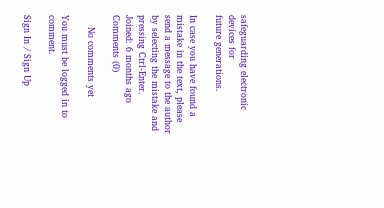safeguarding electronic devices for
future generations.

In case you have found a mistake in the text, please send a message to the author by selecting the mistake and pressing Ctrl-Enter.
Joined: 6 months ago
Comments (0)

    No comments yet

You must be logged in to comment.

Sign In / Sign Up